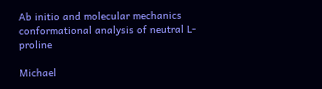Ab initio and molecular mechanics conformational analysis of neutral L-proline

Michael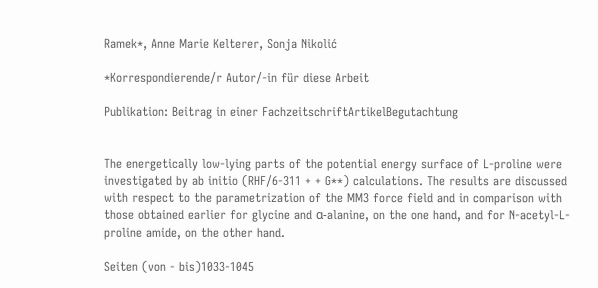Ramek*, Anne Marie Kelterer, Sonja Nikolić

*Korrespondierende/r Autor/-in für diese Arbeit

Publikation: Beitrag in einer FachzeitschriftArtikelBegutachtung


The energetically low-lying parts of the potential energy surface of L-proline were investigated by ab initio (RHF/6-311 + + G**) calculations. The results are discussed with respect to the parametrization of the MM3 force field and in comparison with those obtained earlier for glycine and α-alanine, on the one hand, and for N-acetyl-L-proline amide, on the other hand.

Seiten (von - bis)1033-1045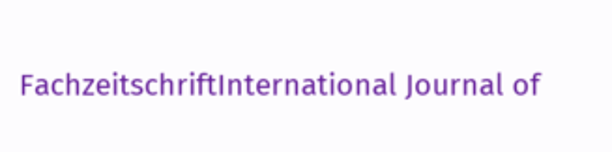FachzeitschriftInternational Journal of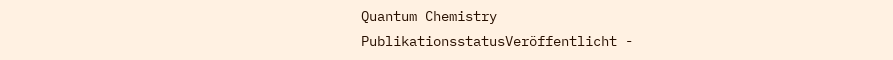Quantum Chemistry
PublikationsstatusVeröffentlicht -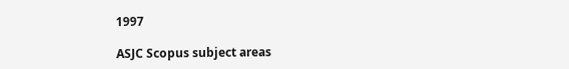1997

ASJC Scopus subject areas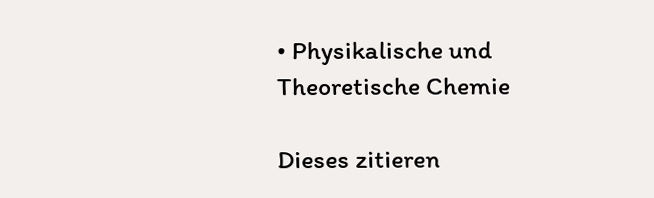• Physikalische und Theoretische Chemie

Dieses zitieren